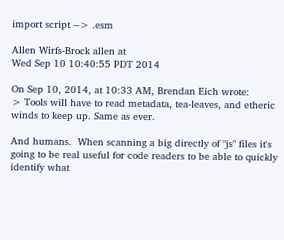import script --> .esm

Allen Wirfs-Brock allen at
Wed Sep 10 10:40:55 PDT 2014

On Sep 10, 2014, at 10:33 AM, Brendan Eich wrote:
> Tools will have to read metadata, tea-leaves, and etheric winds to keep up. Same as ever.

And humans.  When scanning a big directly of "js" files it's going to be real useful for code readers to be able to quickly identify what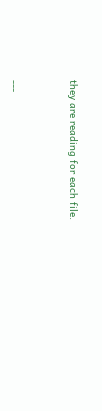they are reading for each file.


---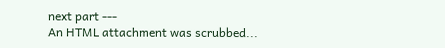next part ---
An HTML attachment was scrubbed...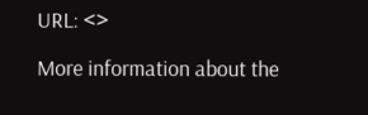URL: <>

More information about the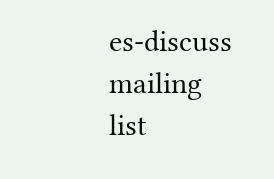es-discuss mailing list